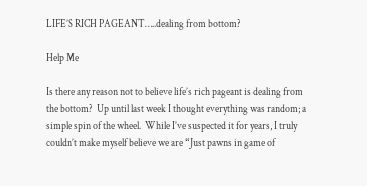LIFE’S RICH PAGEANT…..dealing from bottom?

Help Me

Is there any reason not to believe life’s rich pageant is dealing from the bottom?  Up until last week I thought everything was random; a simple spin of the wheel.  While I’ve suspected it for years, I truly couldn’t make myself believe we are “Just pawns in game of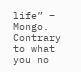life” – Mongo.  Contrary to what you no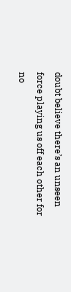doubt believe there’s an unseen force playing us off each other for no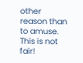other reason than to amuse.   This is not fair!